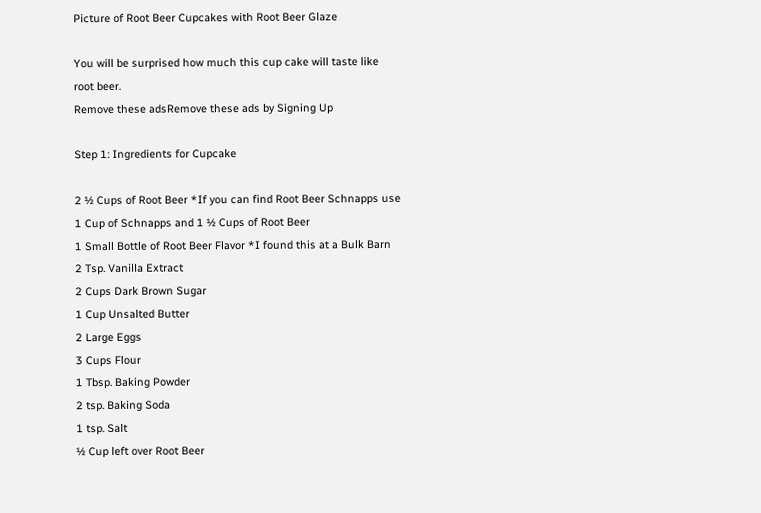Picture of Root Beer Cupcakes with Root Beer Glaze

You will be surprised how much this cup cake will taste like root beer.
Remove these adsRemove these ads by Signing Up

Step 1: Ingredients for Cupcake

2 ½ Cups of Root Beer *If you can find Root Beer Schnapps use 1 Cup of Schnapps and 1 ½ Cups of Root Beer
1 Small Bottle of Root Beer Flavor *I found this at a Bulk Barn
2 Tsp. Vanilla Extract
2 Cups Dark Brown Sugar
1 Cup Unsalted Butter
2 Large Eggs
3 Cups Flour
1 Tbsp. Baking Powder
2 tsp. Baking Soda
1 tsp. Salt
½ Cup left over Root Beer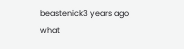beastenick3 years ago
what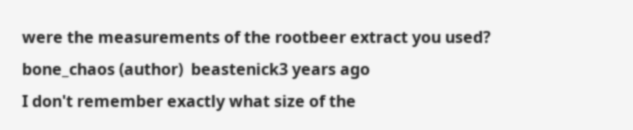were the measurements of the rootbeer extract you used?
bone_chaos (author)  beastenick3 years ago
I don't remember exactly what size of the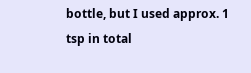bottle, but I used approx. 1 tsp in total